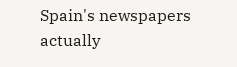Spain's newspapers actually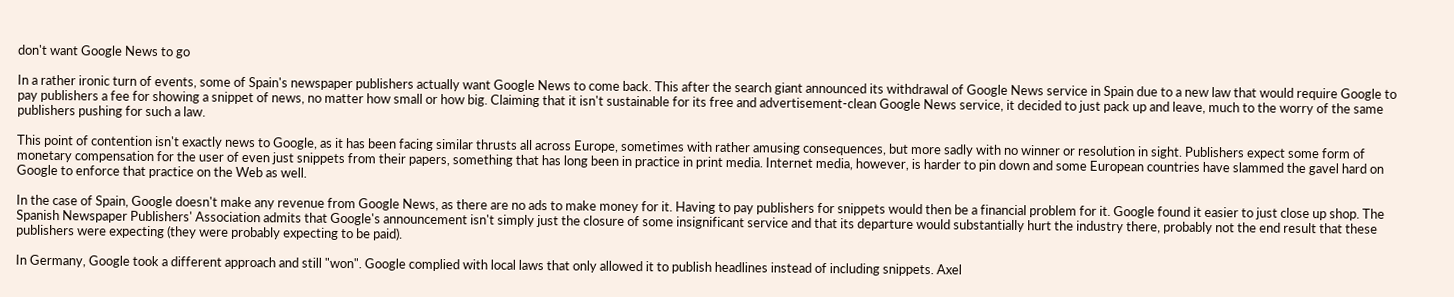don't want Google News to go

In a rather ironic turn of events, some of Spain's newspaper publishers actually want Google News to come back. This after the search giant announced its withdrawal of Google News service in Spain due to a new law that would require Google to pay publishers a fee for showing a snippet of news, no matter how small or how big. Claiming that it isn't sustainable for its free and advertisement-clean Google News service, it decided to just pack up and leave, much to the worry of the same publishers pushing for such a law.

This point of contention isn't exactly news to Google, as it has been facing similar thrusts all across Europe, sometimes with rather amusing consequences, but more sadly with no winner or resolution in sight. Publishers expect some form of monetary compensation for the user of even just snippets from their papers, something that has long been in practice in print media. Internet media, however, is harder to pin down and some European countries have slammed the gavel hard on Google to enforce that practice on the Web as well.

In the case of Spain, Google doesn't make any revenue from Google News, as there are no ads to make money for it. Having to pay publishers for snippets would then be a financial problem for it. Google found it easier to just close up shop. The Spanish Newspaper Publishers' Association admits that Google's announcement isn't simply just the closure of some insignificant service and that its departure would substantially hurt the industry there, probably not the end result that these publishers were expecting (they were probably expecting to be paid).

In Germany, Google took a different approach and still "won". Google complied with local laws that only allowed it to publish headlines instead of including snippets. Axel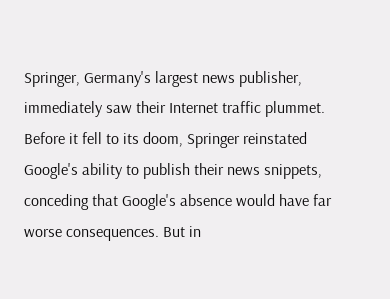Springer, Germany's largest news publisher, immediately saw their Internet traffic plummet. Before it fell to its doom, Springer reinstated Google's ability to publish their news snippets, conceding that Google's absence would have far worse consequences. But in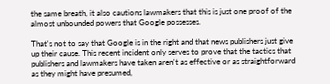the same breath, it also cautions lawmakers that this is just one proof of the almost unbounded powers that Google possesses.

That's not to say that Google is in the right and that news publishers just give up their cause. This recent incident only serves to prove that the tactics that publishers and lawmakers have taken aren't as effective or as straightforward as they might have presumed,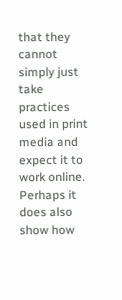that they cannot simply just take practices used in print media and expect it to work online. Perhaps it does also show how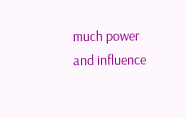much power and influence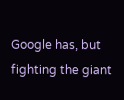Google has, but fighting the giant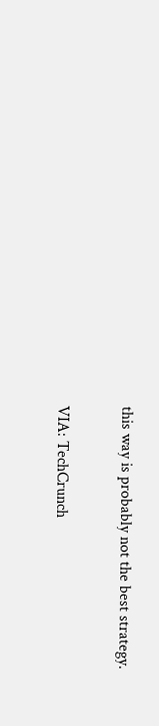this way is probably not the best strategy.

VIA: TechCrunch